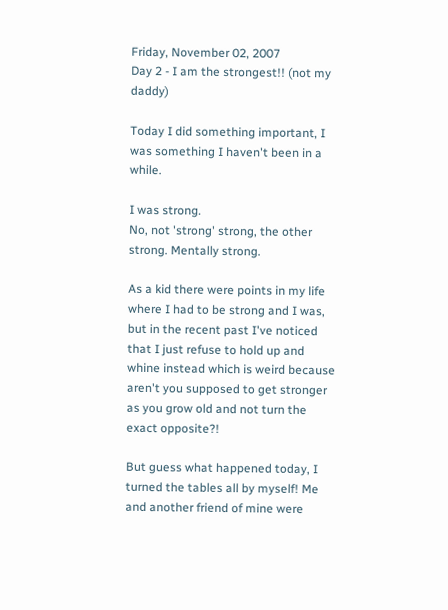Friday, November 02, 2007
Day 2 - I am the strongest!! (not my daddy)

Today I did something important, I was something I haven't been in a while.

I was strong.
No, not 'strong' strong, the other strong. Mentally strong.

As a kid there were points in my life where I had to be strong and I was, but in the recent past I've noticed that I just refuse to hold up and whine instead which is weird because aren't you supposed to get stronger as you grow old and not turn the exact opposite?!

But guess what happened today, I turned the tables all by myself! Me and another friend of mine were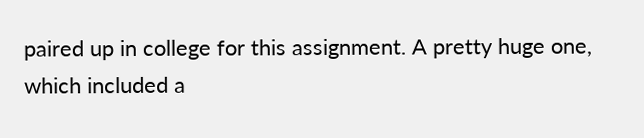paired up in college for this assignment. A pretty huge one, which included a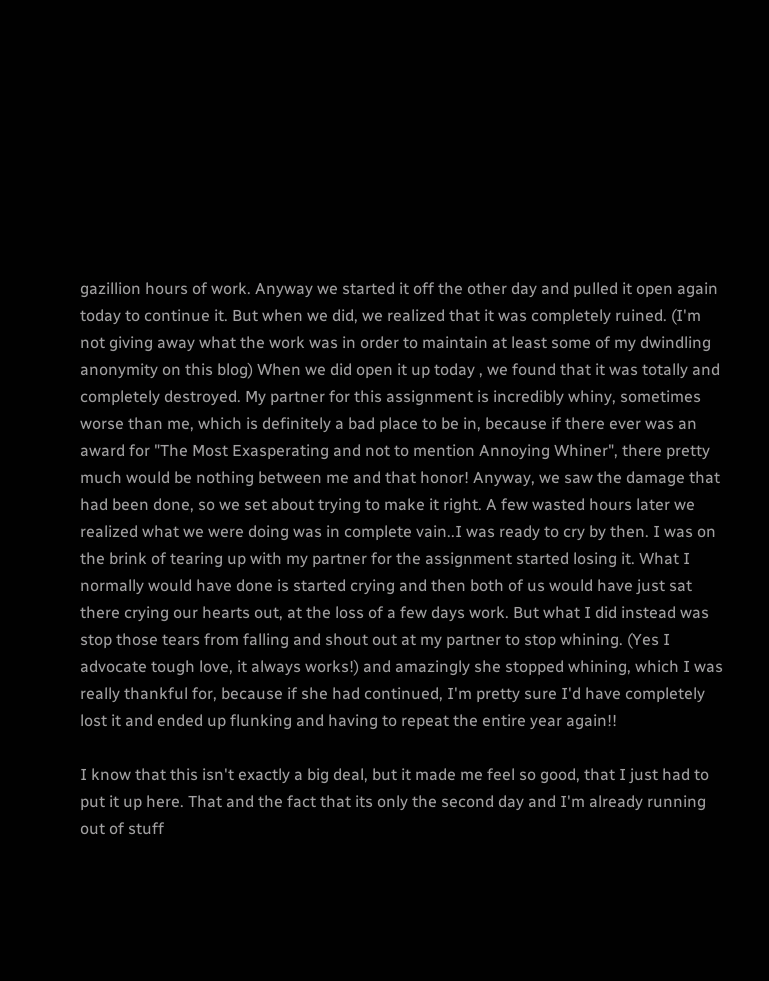gazillion hours of work. Anyway we started it off the other day and pulled it open again today to continue it. But when we did, we realized that it was completely ruined. (I'm not giving away what the work was in order to maintain at least some of my dwindling anonymity on this blog) When we did open it up today , we found that it was totally and completely destroyed. My partner for this assignment is incredibly whiny, sometimes worse than me, which is definitely a bad place to be in, because if there ever was an award for "The Most Exasperating and not to mention Annoying Whiner", there pretty much would be nothing between me and that honor! Anyway, we saw the damage that had been done, so we set about trying to make it right. A few wasted hours later we realized what we were doing was in complete vain..I was ready to cry by then. I was on the brink of tearing up with my partner for the assignment started losing it. What I normally would have done is started crying and then both of us would have just sat there crying our hearts out, at the loss of a few days work. But what I did instead was stop those tears from falling and shout out at my partner to stop whining. (Yes I advocate tough love, it always works!) and amazingly she stopped whining, which I was really thankful for, because if she had continued, I'm pretty sure I'd have completely lost it and ended up flunking and having to repeat the entire year again!!

I know that this isn't exactly a big deal, but it made me feel so good, that I just had to put it up here. That and the fact that its only the second day and I'm already running out of stuff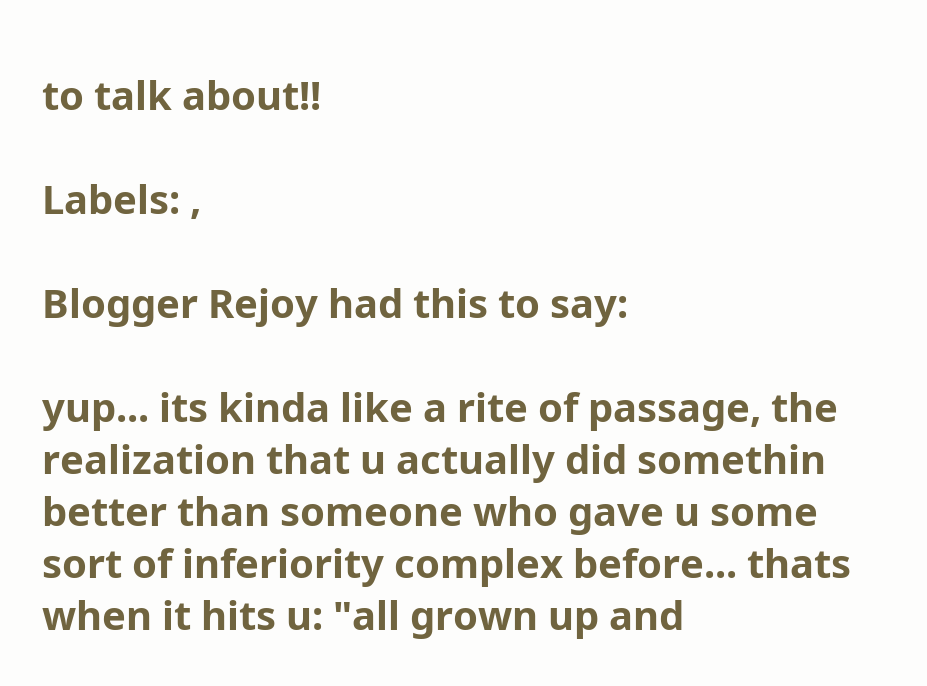to talk about!!

Labels: ,

Blogger Rejoy had this to say:

yup... its kinda like a rite of passage, the realization that u actually did somethin better than someone who gave u some sort of inferiority complex before... thats when it hits u: "all grown up and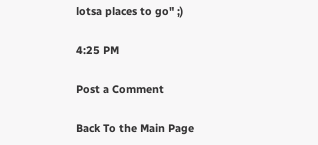lotsa places to go" ;)

4:25 PM

Post a Comment

Back To the Main Page